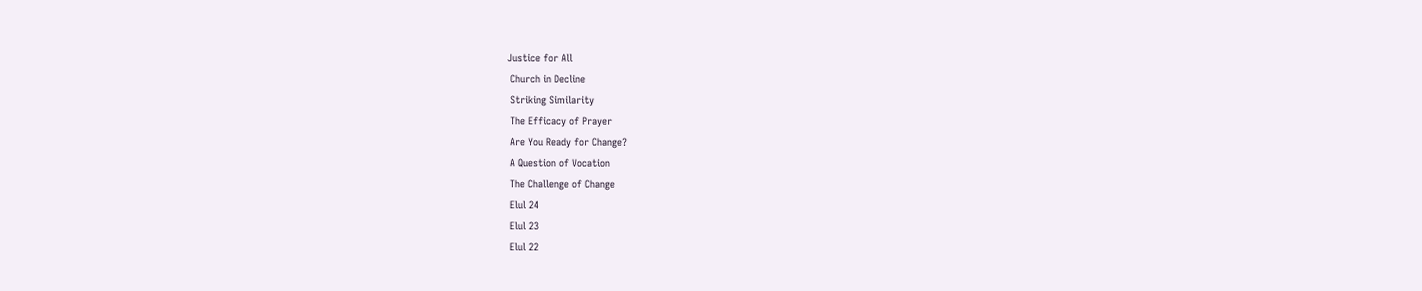Justice for All
 Church in Decline
 Striking Similarity
 The Efficacy of Prayer
 Are You Ready for Change?
 A Question of Vocation
 The Challenge of Change
 Elul 24
 Elul 23
 Elul 22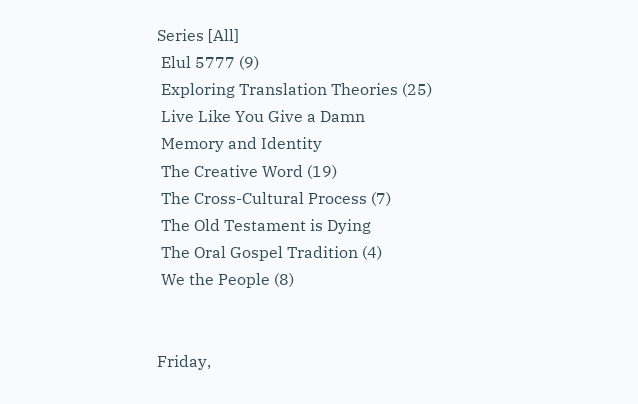Series [All]
 Elul 5777 (9)
 Exploring Translation Theories (25)
 Live Like You Give a Damn
 Memory and Identity
 The Creative Word (19)
 The Cross-Cultural Process (7)
 The Old Testament is Dying
 The Oral Gospel Tradition (4)
 We the People (8)


Friday,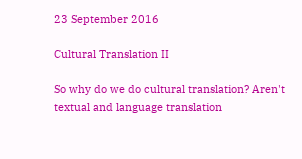23 September 2016

Cultural Translation II

So why do we do cultural translation? Aren't textual and language translation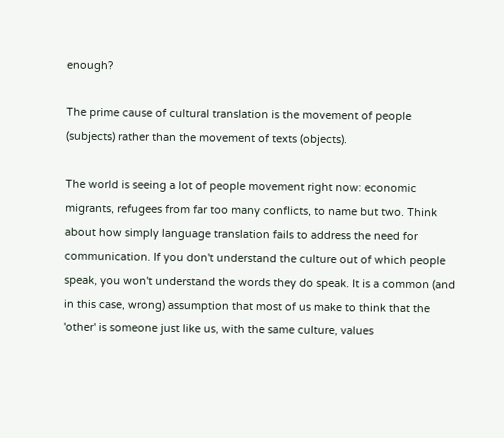enough?

The prime cause of cultural translation is the movement of people (subjects) rather than the movement of texts (objects).

The world is seeing a lot of people movement right now: economic migrants, refugees from far too many conflicts, to name but two. Think about how simply language translation fails to address the need for communication. If you don't understand the culture out of which people speak, you won't understand the words they do speak. It is a common (and in this case, wrong) assumption that most of us make to think that the 'other' is someone just like us, with the same culture, values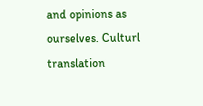and opinions as ourselves. Culturl translation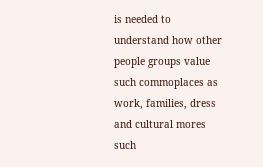is needed to understand how other people groups value such commoplaces as work, families, dress and cultural mores such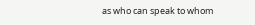as who can speak to whom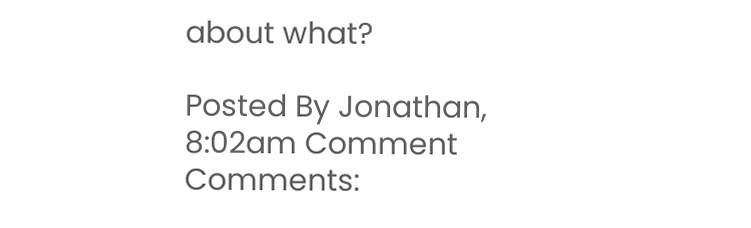about what?

Posted By Jonathan, 8:02am Comment Comments: